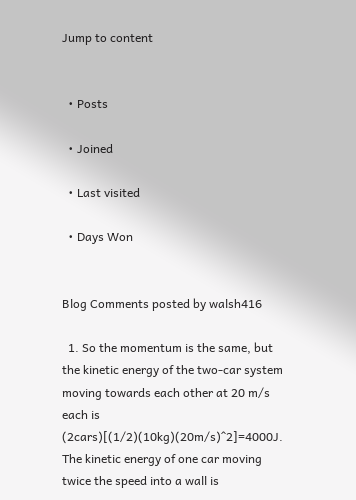Jump to content


  • Posts

  • Joined

  • Last visited

  • Days Won


Blog Comments posted by walsh416

  1. So the momentum is the same, but the kinetic energy of the two-car system moving towards each other at 20 m/s each is (2cars)[(1/2)(10kg)(20m/s)^2]=4000J.  The kinetic energy of one car moving twice the speed into a wall is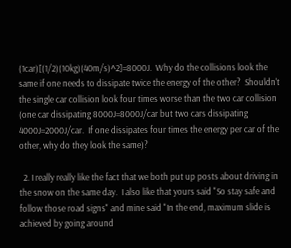(1car)[(1/2)(10kg)(40m/s)^2]=8000J.  Why do the collisions look the same if one needs to dissipate twice the energy of the other?  Shouldn't the single car collision look four times worse than the two car collision (one car dissipating 8000J=8000J/car but two cars dissipating 4000J=2000J/car.  If one dissipates four times the energy per car of the other, why do they look the same)?

  2. I really really like the fact that we both put up posts about driving in the snow on the same day.  I also like that yours said "So stay safe and follow those road signs" and mine said "In the end, maximum slide is achieved by going around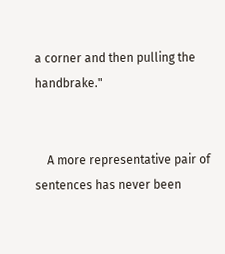a corner and then pulling the handbrake."


    A more representative pair of sentences has never been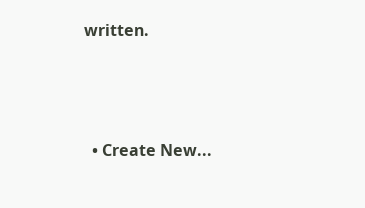written.




  • Create New...